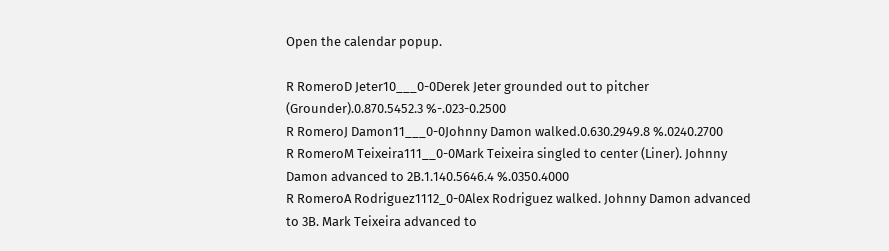Open the calendar popup.

R RomeroD Jeter10___0-0Derek Jeter grounded out to pitcher (Grounder).0.870.5452.3 %-.023-0.2500
R RomeroJ Damon11___0-0Johnny Damon walked.0.630.2949.8 %.0240.2700
R RomeroM Teixeira111__0-0Mark Teixeira singled to center (Liner). Johnny Damon advanced to 2B.1.140.5646.4 %.0350.4000
R RomeroA Rodriguez1112_0-0Alex Rodriguez walked. Johnny Damon advanced to 3B. Mark Teixeira advanced to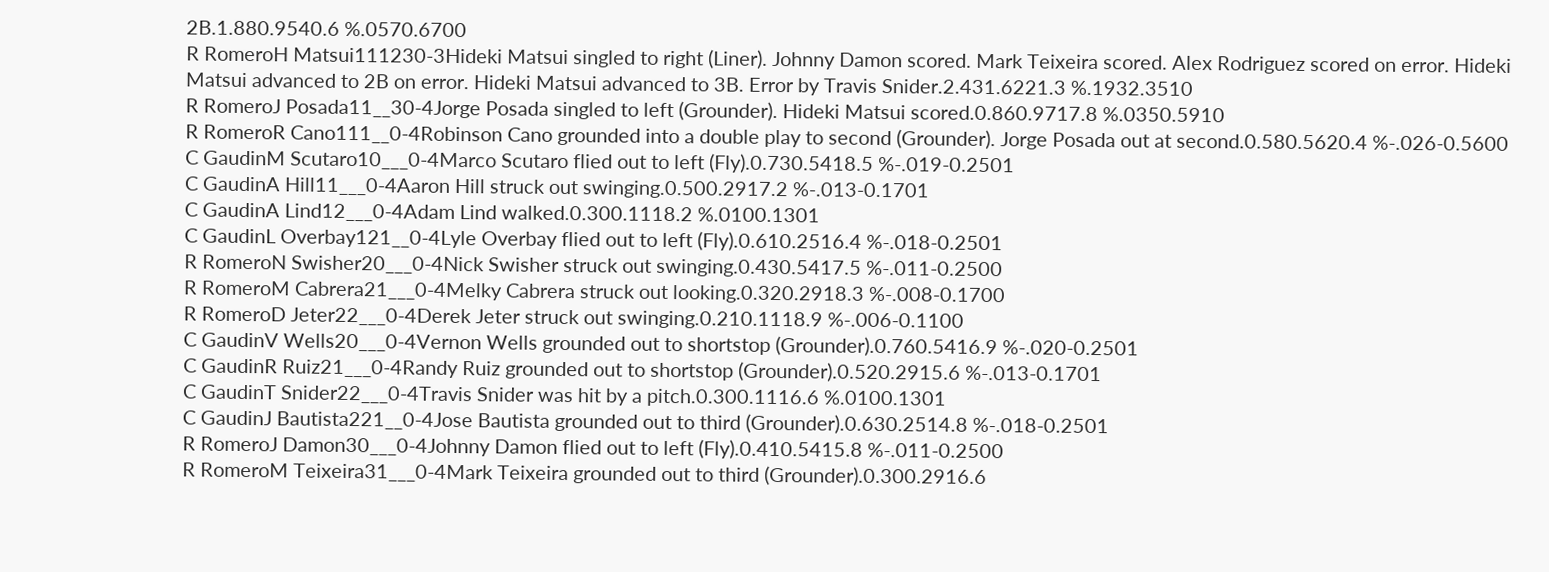2B.1.880.9540.6 %.0570.6700
R RomeroH Matsui111230-3Hideki Matsui singled to right (Liner). Johnny Damon scored. Mark Teixeira scored. Alex Rodriguez scored on error. Hideki Matsui advanced to 2B on error. Hideki Matsui advanced to 3B. Error by Travis Snider.2.431.6221.3 %.1932.3510
R RomeroJ Posada11__30-4Jorge Posada singled to left (Grounder). Hideki Matsui scored.0.860.9717.8 %.0350.5910
R RomeroR Cano111__0-4Robinson Cano grounded into a double play to second (Grounder). Jorge Posada out at second.0.580.5620.4 %-.026-0.5600
C GaudinM Scutaro10___0-4Marco Scutaro flied out to left (Fly).0.730.5418.5 %-.019-0.2501
C GaudinA Hill11___0-4Aaron Hill struck out swinging.0.500.2917.2 %-.013-0.1701
C GaudinA Lind12___0-4Adam Lind walked.0.300.1118.2 %.0100.1301
C GaudinL Overbay121__0-4Lyle Overbay flied out to left (Fly).0.610.2516.4 %-.018-0.2501
R RomeroN Swisher20___0-4Nick Swisher struck out swinging.0.430.5417.5 %-.011-0.2500
R RomeroM Cabrera21___0-4Melky Cabrera struck out looking.0.320.2918.3 %-.008-0.1700
R RomeroD Jeter22___0-4Derek Jeter struck out swinging.0.210.1118.9 %-.006-0.1100
C GaudinV Wells20___0-4Vernon Wells grounded out to shortstop (Grounder).0.760.5416.9 %-.020-0.2501
C GaudinR Ruiz21___0-4Randy Ruiz grounded out to shortstop (Grounder).0.520.2915.6 %-.013-0.1701
C GaudinT Snider22___0-4Travis Snider was hit by a pitch.0.300.1116.6 %.0100.1301
C GaudinJ Bautista221__0-4Jose Bautista grounded out to third (Grounder).0.630.2514.8 %-.018-0.2501
R RomeroJ Damon30___0-4Johnny Damon flied out to left (Fly).0.410.5415.8 %-.011-0.2500
R RomeroM Teixeira31___0-4Mark Teixeira grounded out to third (Grounder).0.300.2916.6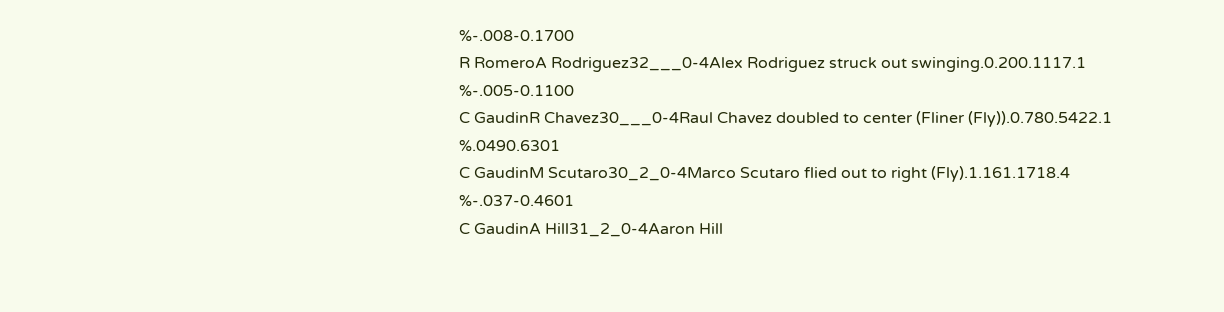%-.008-0.1700
R RomeroA Rodriguez32___0-4Alex Rodriguez struck out swinging.0.200.1117.1 %-.005-0.1100
C GaudinR Chavez30___0-4Raul Chavez doubled to center (Fliner (Fly)).0.780.5422.1 %.0490.6301
C GaudinM Scutaro30_2_0-4Marco Scutaro flied out to right (Fly).1.161.1718.4 %-.037-0.4601
C GaudinA Hill31_2_0-4Aaron Hill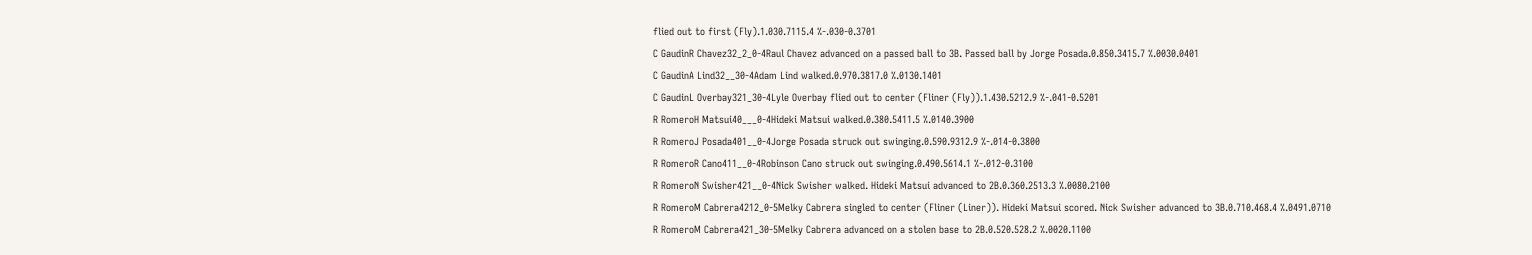flied out to first (Fly).1.030.7115.4 %-.030-0.3701
C GaudinR Chavez32_2_0-4Raul Chavez advanced on a passed ball to 3B. Passed ball by Jorge Posada.0.850.3415.7 %.0030.0401
C GaudinA Lind32__30-4Adam Lind walked.0.970.3817.0 %.0130.1401
C GaudinL Overbay321_30-4Lyle Overbay flied out to center (Fliner (Fly)).1.430.5212.9 %-.041-0.5201
R RomeroH Matsui40___0-4Hideki Matsui walked.0.380.5411.5 %.0140.3900
R RomeroJ Posada401__0-4Jorge Posada struck out swinging.0.590.9312.9 %-.014-0.3800
R RomeroR Cano411__0-4Robinson Cano struck out swinging.0.490.5614.1 %-.012-0.3100
R RomeroN Swisher421__0-4Nick Swisher walked. Hideki Matsui advanced to 2B.0.360.2513.3 %.0080.2100
R RomeroM Cabrera4212_0-5Melky Cabrera singled to center (Fliner (Liner)). Hideki Matsui scored. Nick Swisher advanced to 3B.0.710.468.4 %.0491.0710
R RomeroM Cabrera421_30-5Melky Cabrera advanced on a stolen base to 2B.0.520.528.2 %.0020.1100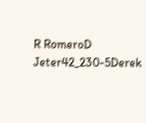R RomeroD Jeter42_230-5Derek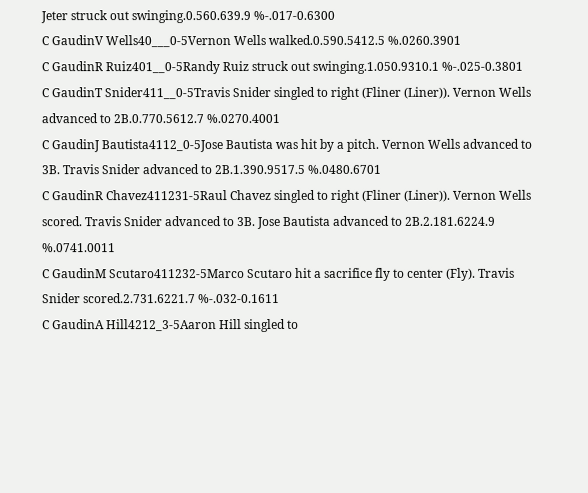Jeter struck out swinging.0.560.639.9 %-.017-0.6300
C GaudinV Wells40___0-5Vernon Wells walked.0.590.5412.5 %.0260.3901
C GaudinR Ruiz401__0-5Randy Ruiz struck out swinging.1.050.9310.1 %-.025-0.3801
C GaudinT Snider411__0-5Travis Snider singled to right (Fliner (Liner)). Vernon Wells advanced to 2B.0.770.5612.7 %.0270.4001
C GaudinJ Bautista4112_0-5Jose Bautista was hit by a pitch. Vernon Wells advanced to 3B. Travis Snider advanced to 2B.1.390.9517.5 %.0480.6701
C GaudinR Chavez411231-5Raul Chavez singled to right (Fliner (Liner)). Vernon Wells scored. Travis Snider advanced to 3B. Jose Bautista advanced to 2B.2.181.6224.9 %.0741.0011
C GaudinM Scutaro411232-5Marco Scutaro hit a sacrifice fly to center (Fly). Travis Snider scored.2.731.6221.7 %-.032-0.1611
C GaudinA Hill4212_3-5Aaron Hill singled to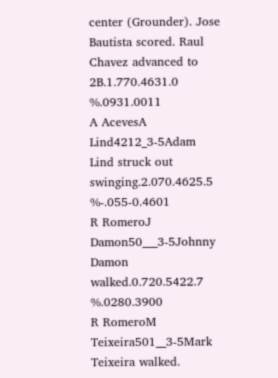center (Grounder). Jose Bautista scored. Raul Chavez advanced to 2B.1.770.4631.0 %.0931.0011
A AcevesA Lind4212_3-5Adam Lind struck out swinging.2.070.4625.5 %-.055-0.4601
R RomeroJ Damon50___3-5Johnny Damon walked.0.720.5422.7 %.0280.3900
R RomeroM Teixeira501__3-5Mark Teixeira walked.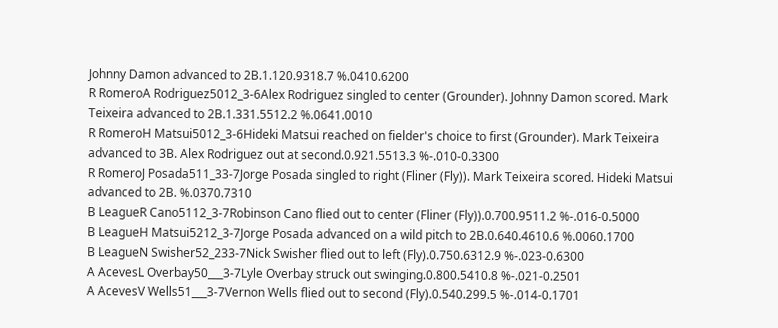Johnny Damon advanced to 2B.1.120.9318.7 %.0410.6200
R RomeroA Rodriguez5012_3-6Alex Rodriguez singled to center (Grounder). Johnny Damon scored. Mark Teixeira advanced to 2B.1.331.5512.2 %.0641.0010
R RomeroH Matsui5012_3-6Hideki Matsui reached on fielder's choice to first (Grounder). Mark Teixeira advanced to 3B. Alex Rodriguez out at second.0.921.5513.3 %-.010-0.3300
R RomeroJ Posada511_33-7Jorge Posada singled to right (Fliner (Fly)). Mark Teixeira scored. Hideki Matsui advanced to 2B. %.0370.7310
B LeagueR Cano5112_3-7Robinson Cano flied out to center (Fliner (Fly)).0.700.9511.2 %-.016-0.5000
B LeagueH Matsui5212_3-7Jorge Posada advanced on a wild pitch to 2B.0.640.4610.6 %.0060.1700
B LeagueN Swisher52_233-7Nick Swisher flied out to left (Fly).0.750.6312.9 %-.023-0.6300
A AcevesL Overbay50___3-7Lyle Overbay struck out swinging.0.800.5410.8 %-.021-0.2501
A AcevesV Wells51___3-7Vernon Wells flied out to second (Fly).0.540.299.5 %-.014-0.1701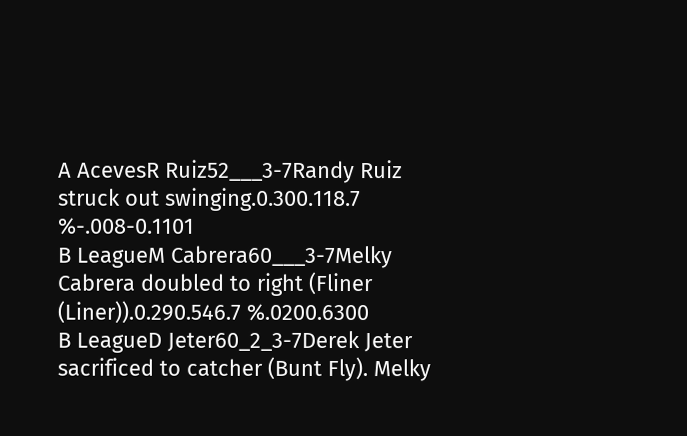A AcevesR Ruiz52___3-7Randy Ruiz struck out swinging.0.300.118.7 %-.008-0.1101
B LeagueM Cabrera60___3-7Melky Cabrera doubled to right (Fliner (Liner)).0.290.546.7 %.0200.6300
B LeagueD Jeter60_2_3-7Derek Jeter sacrificed to catcher (Bunt Fly). Melky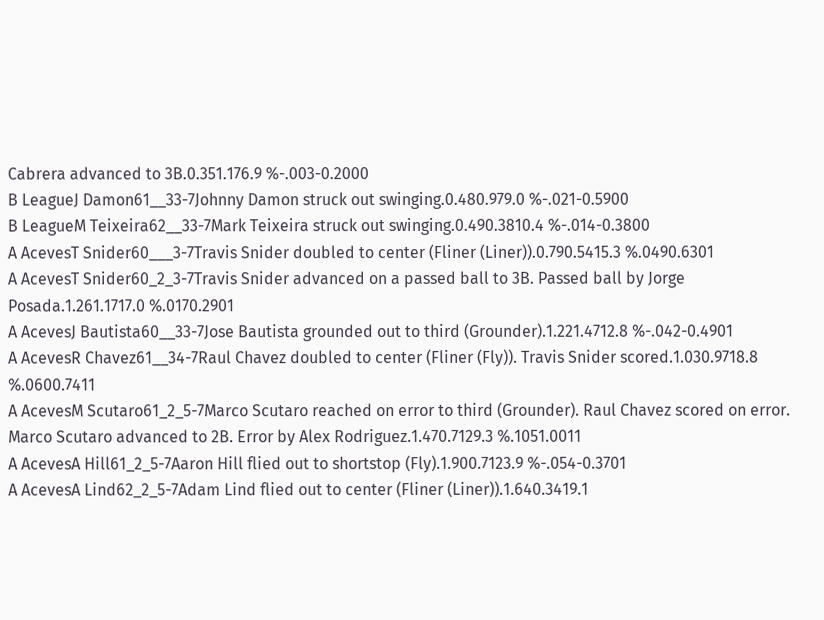Cabrera advanced to 3B.0.351.176.9 %-.003-0.2000
B LeagueJ Damon61__33-7Johnny Damon struck out swinging.0.480.979.0 %-.021-0.5900
B LeagueM Teixeira62__33-7Mark Teixeira struck out swinging.0.490.3810.4 %-.014-0.3800
A AcevesT Snider60___3-7Travis Snider doubled to center (Fliner (Liner)).0.790.5415.3 %.0490.6301
A AcevesT Snider60_2_3-7Travis Snider advanced on a passed ball to 3B. Passed ball by Jorge Posada.1.261.1717.0 %.0170.2901
A AcevesJ Bautista60__33-7Jose Bautista grounded out to third (Grounder).1.221.4712.8 %-.042-0.4901
A AcevesR Chavez61__34-7Raul Chavez doubled to center (Fliner (Fly)). Travis Snider scored.1.030.9718.8 %.0600.7411
A AcevesM Scutaro61_2_5-7Marco Scutaro reached on error to third (Grounder). Raul Chavez scored on error. Marco Scutaro advanced to 2B. Error by Alex Rodriguez.1.470.7129.3 %.1051.0011
A AcevesA Hill61_2_5-7Aaron Hill flied out to shortstop (Fly).1.900.7123.9 %-.054-0.3701
A AcevesA Lind62_2_5-7Adam Lind flied out to center (Fliner (Liner)).1.640.3419.1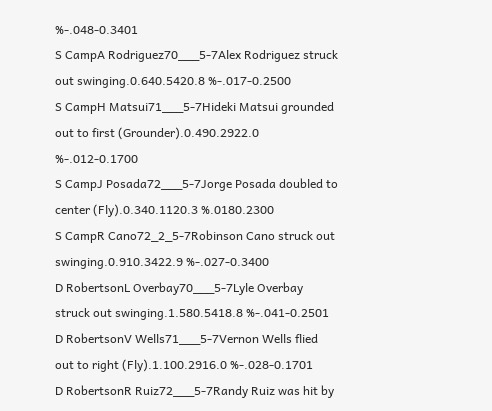%-.048-0.3401
S CampA Rodriguez70___5-7Alex Rodriguez struck out swinging.0.640.5420.8 %-.017-0.2500
S CampH Matsui71___5-7Hideki Matsui grounded out to first (Grounder).0.490.2922.0 %-.012-0.1700
S CampJ Posada72___5-7Jorge Posada doubled to center (Fly).0.340.1120.3 %.0180.2300
S CampR Cano72_2_5-7Robinson Cano struck out swinging.0.910.3422.9 %-.027-0.3400
D RobertsonL Overbay70___5-7Lyle Overbay struck out swinging.1.580.5418.8 %-.041-0.2501
D RobertsonV Wells71___5-7Vernon Wells flied out to right (Fly).1.100.2916.0 %-.028-0.1701
D RobertsonR Ruiz72___5-7Randy Ruiz was hit by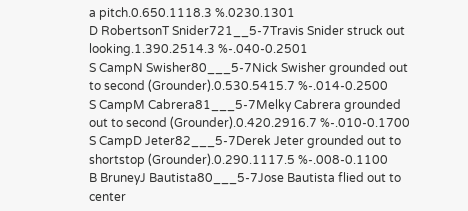a pitch.0.650.1118.3 %.0230.1301
D RobertsonT Snider721__5-7Travis Snider struck out looking.1.390.2514.3 %-.040-0.2501
S CampN Swisher80___5-7Nick Swisher grounded out to second (Grounder).0.530.5415.7 %-.014-0.2500
S CampM Cabrera81___5-7Melky Cabrera grounded out to second (Grounder).0.420.2916.7 %-.010-0.1700
S CampD Jeter82___5-7Derek Jeter grounded out to shortstop (Grounder).0.290.1117.5 %-.008-0.1100
B BruneyJ Bautista80___5-7Jose Bautista flied out to center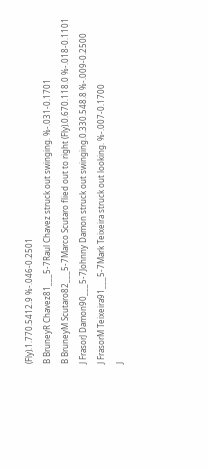(Fly).1.770.5412.9 %-.046-0.2501
B BruneyR Chavez81___5-7Raul Chavez struck out swinging. %-.031-0.1701
B BruneyM Scutaro82___5-7Marco Scutaro flied out to right (Fly).0.670.118.0 %-.018-0.1101
J FrasorJ Damon90___5-7Johnny Damon struck out swinging.0.330.548.8 %-.009-0.2500
J FrasorM Teixeira91___5-7Mark Teixeira struck out looking. %-.007-0.1700
J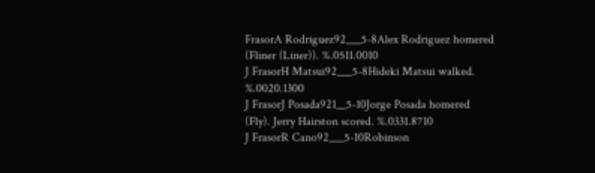FrasorA Rodriguez92___5-8Alex Rodriguez homered (Fliner (Liner)). %.0511.0010
J FrasorH Matsui92___5-8Hideki Matsui walked. %.0020.1300
J FrasorJ Posada921__5-10Jorge Posada homered (Fly). Jerry Hairston scored. %.0331.8710
J FrasorR Cano92___5-10Robinson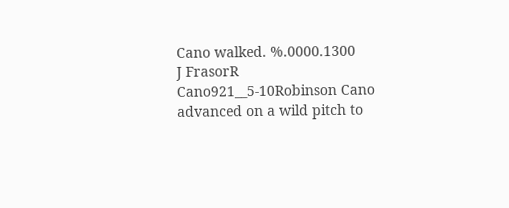Cano walked. %.0000.1300
J FrasorR Cano921__5-10Robinson Cano advanced on a wild pitch to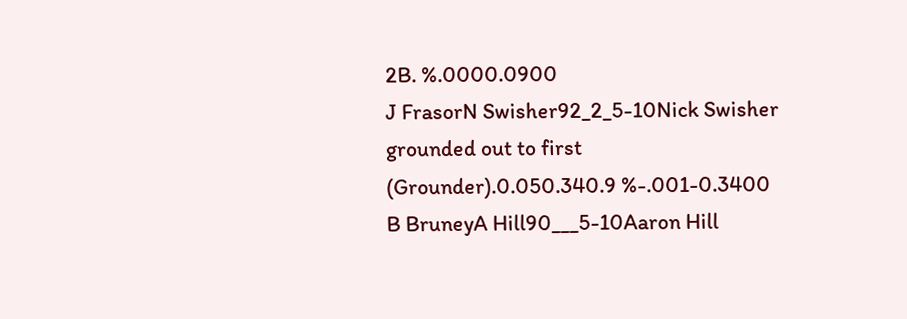2B. %.0000.0900
J FrasorN Swisher92_2_5-10Nick Swisher grounded out to first (Grounder).0.050.340.9 %-.001-0.3400
B BruneyA Hill90___5-10Aaron Hill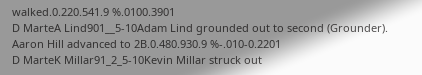walked.0.220.541.9 %.0100.3901
D MarteA Lind901__5-10Adam Lind grounded out to second (Grounder). Aaron Hill advanced to 2B.0.480.930.9 %-.010-0.2201
D MarteK Millar91_2_5-10Kevin Millar struck out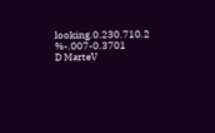looking.0.230.710.2 %-.007-0.3701
D MarteV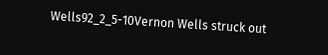Wells92_2_5-10Vernon Wells struck out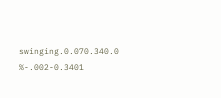swinging.0.070.340.0 %-.002-0.3401